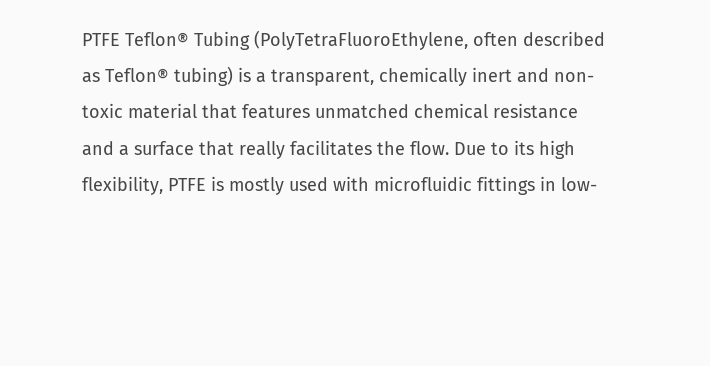PTFE Teflon® Tubing (PolyTetraFluoroEthylene, often described as Teflon® tubing) is a transparent, chemically inert and non-toxic material that features unmatched chemical resistance and a surface that really facilitates the flow. Due to its high flexibility, PTFE is mostly used with microfluidic fittings in low-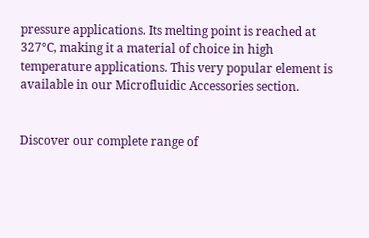pressure applications. Its melting point is reached at 327°C, making it a material of choice in high temperature applications. This very popular element is available in our Microfluidic Accessories section.


Discover our complete range of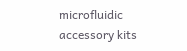microfluidic accessory kits